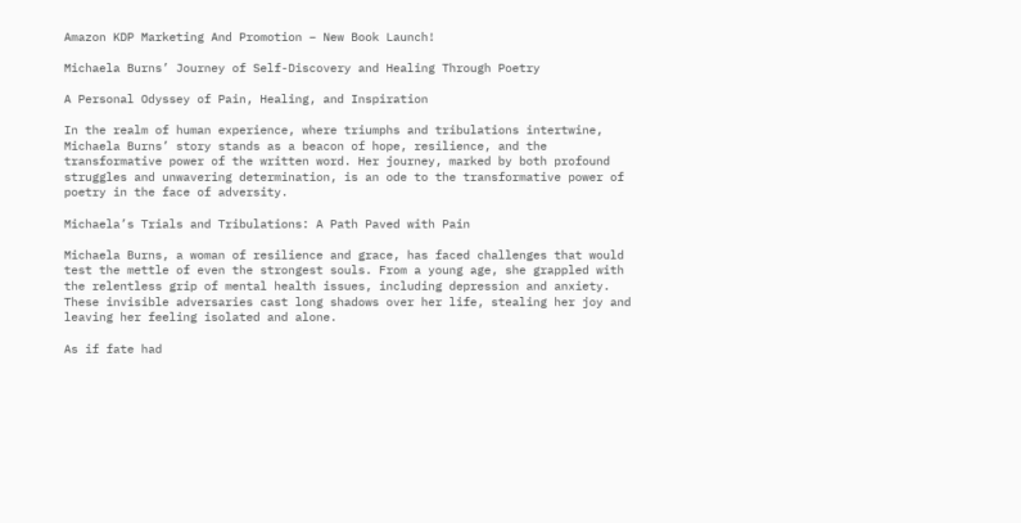Amazon KDP Marketing And Promotion – New Book Launch!

Michaela Burns’ Journey of Self-Discovery and Healing Through Poetry

A Personal Odyssey of Pain, Healing, and Inspiration

In the realm of human experience, where triumphs and tribulations intertwine, Michaela Burns’ story stands as a beacon of hope, resilience, and the transformative power of the written word. Her journey, marked by both profound struggles and unwavering determination, is an ode to the transformative power of poetry in the face of adversity.

Michaela’s Trials and Tribulations: A Path Paved with Pain

Michaela Burns, a woman of resilience and grace, has faced challenges that would test the mettle of even the strongest souls. From a young age, she grappled with the relentless grip of mental health issues, including depression and anxiety. These invisible adversaries cast long shadows over her life, stealing her joy and leaving her feeling isolated and alone.

As if fate had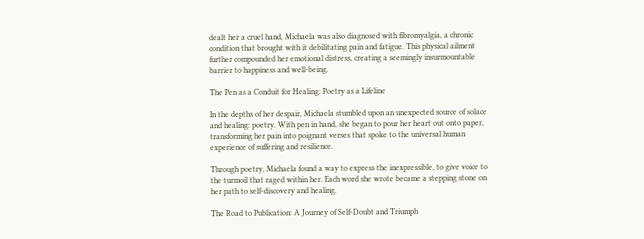dealt her a cruel hand, Michaela was also diagnosed with fibromyalgia, a chronic condition that brought with it debilitating pain and fatigue. This physical ailment further compounded her emotional distress, creating a seemingly insurmountable barrier to happiness and well-being.

The Pen as a Conduit for Healing: Poetry as a Lifeline

In the depths of her despair, Michaela stumbled upon an unexpected source of solace and healing: poetry. With pen in hand, she began to pour her heart out onto paper, transforming her pain into poignant verses that spoke to the universal human experience of suffering and resilience.

Through poetry, Michaela found a way to express the inexpressible, to give voice to the turmoil that raged within her. Each word she wrote became a stepping stone on her path to self-discovery and healing.

The Road to Publication: A Journey of Self-Doubt and Triumph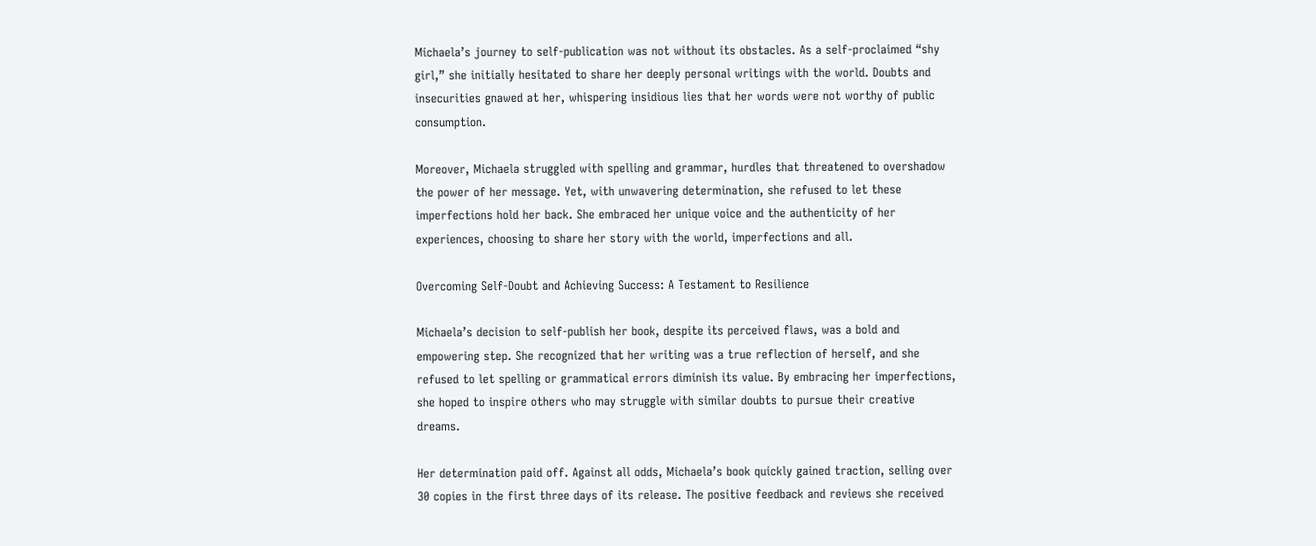Michaela’s journey to self-publication was not without its obstacles. As a self-proclaimed “shy girl,” she initially hesitated to share her deeply personal writings with the world. Doubts and insecurities gnawed at her, whispering insidious lies that her words were not worthy of public consumption.

Moreover, Michaela struggled with spelling and grammar, hurdles that threatened to overshadow the power of her message. Yet, with unwavering determination, she refused to let these imperfections hold her back. She embraced her unique voice and the authenticity of her experiences, choosing to share her story with the world, imperfections and all.

Overcoming Self-Doubt and Achieving Success: A Testament to Resilience

Michaela’s decision to self-publish her book, despite its perceived flaws, was a bold and empowering step. She recognized that her writing was a true reflection of herself, and she refused to let spelling or grammatical errors diminish its value. By embracing her imperfections, she hoped to inspire others who may struggle with similar doubts to pursue their creative dreams.

Her determination paid off. Against all odds, Michaela’s book quickly gained traction, selling over 30 copies in the first three days of its release. The positive feedback and reviews she received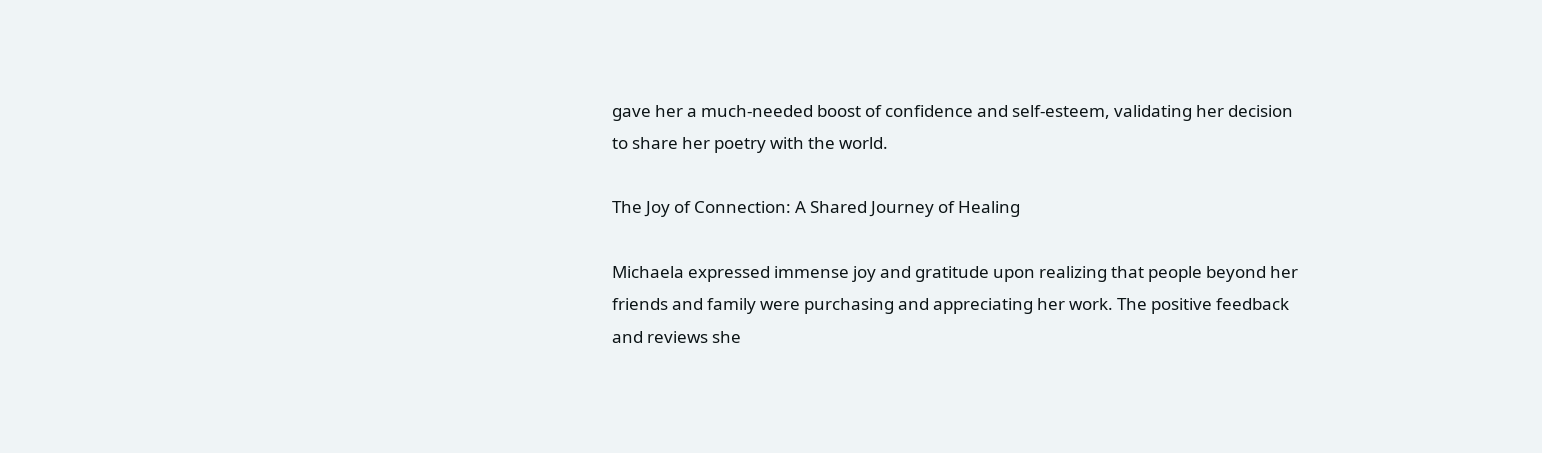gave her a much-needed boost of confidence and self-esteem, validating her decision to share her poetry with the world.

The Joy of Connection: A Shared Journey of Healing

Michaela expressed immense joy and gratitude upon realizing that people beyond her friends and family were purchasing and appreciating her work. The positive feedback and reviews she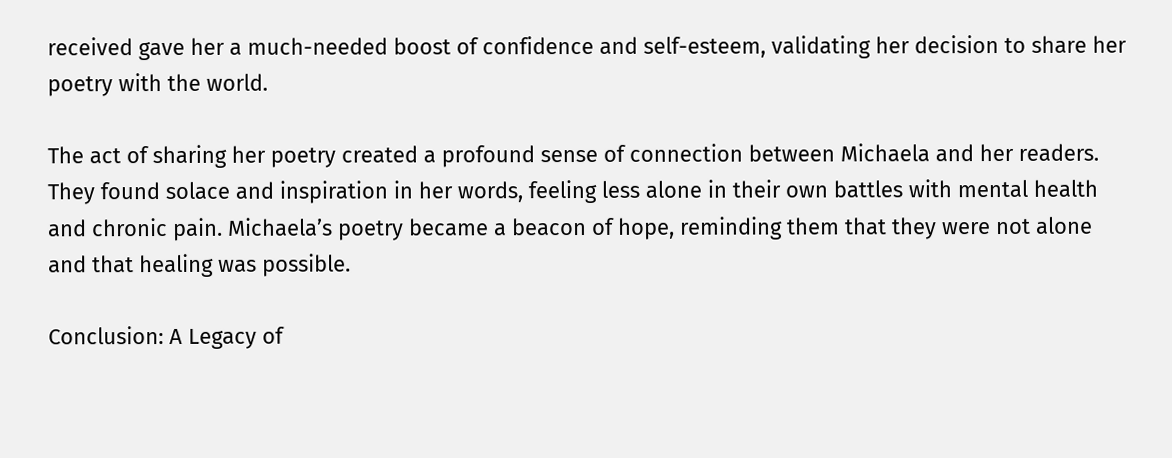received gave her a much-needed boost of confidence and self-esteem, validating her decision to share her poetry with the world.

The act of sharing her poetry created a profound sense of connection between Michaela and her readers. They found solace and inspiration in her words, feeling less alone in their own battles with mental health and chronic pain. Michaela’s poetry became a beacon of hope, reminding them that they were not alone and that healing was possible.

Conclusion: A Legacy of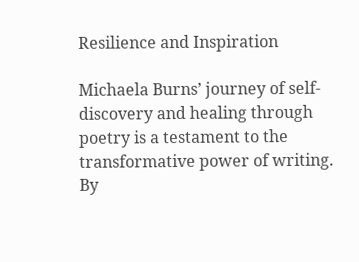Resilience and Inspiration

Michaela Burns’ journey of self-discovery and healing through poetry is a testament to the transformative power of writing. By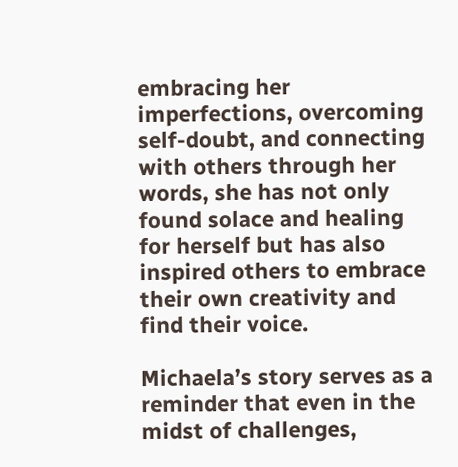embracing her imperfections, overcoming self-doubt, and connecting with others through her words, she has not only found solace and healing for herself but has also inspired others to embrace their own creativity and find their voice.

Michaela’s story serves as a reminder that even in the midst of challenges,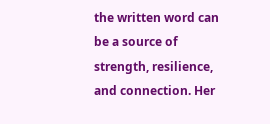the written word can be a source of strength, resilience, and connection. Her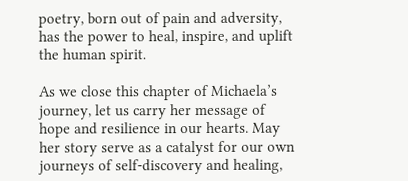poetry, born out of pain and adversity, has the power to heal, inspire, and uplift the human spirit.

As we close this chapter of Michaela’s journey, let us carry her message of hope and resilience in our hearts. May her story serve as a catalyst for our own journeys of self-discovery and healing,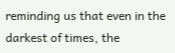reminding us that even in the darkest of times, the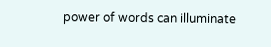power of words can illuminate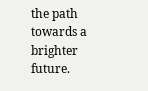the path towards a brighter future.